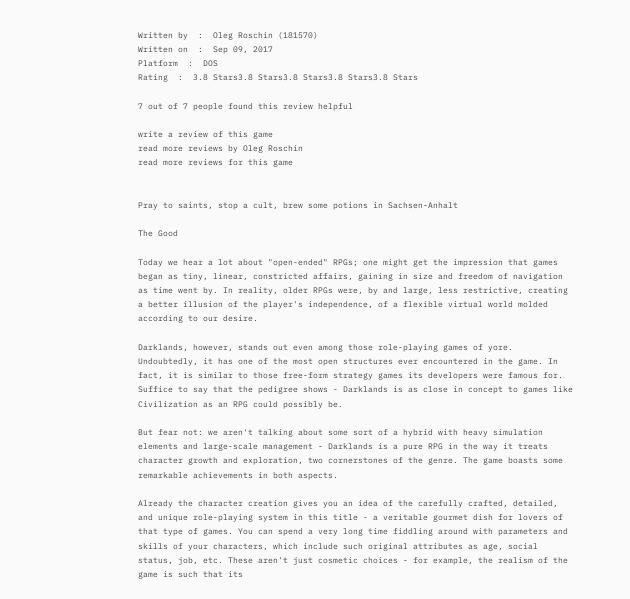Written by  :  Oleg Roschin (181570)
Written on  :  Sep 09, 2017
Platform  :  DOS
Rating  :  3.8 Stars3.8 Stars3.8 Stars3.8 Stars3.8 Stars

7 out of 7 people found this review helpful

write a review of this game
read more reviews by Oleg Roschin
read more reviews for this game


Pray to saints, stop a cult, brew some potions in Sachsen-Anhalt

The Good

Today we hear a lot about "open-ended" RPGs; one might get the impression that games began as tiny, linear, constricted affairs, gaining in size and freedom of navigation as time went by. In reality, older RPGs were, by and large, less restrictive, creating a better illusion of the player's independence, of a flexible virtual world molded according to our desire.

Darklands, however, stands out even among those role-playing games of yore. Undoubtedly, it has one of the most open structures ever encountered in the game. In fact, it is similar to those free-form strategy games its developers were famous for. Suffice to say that the pedigree shows - Darklands is as close in concept to games like Civilization as an RPG could possibly be.

But fear not: we aren't talking about some sort of a hybrid with heavy simulation elements and large-scale management - Darklands is a pure RPG in the way it treats character growth and exploration, two cornerstones of the genre. The game boasts some remarkable achievements in both aspects.

Already the character creation gives you an idea of the carefully crafted, detailed, and unique role-playing system in this title - a veritable gourmet dish for lovers of that type of games. You can spend a very long time fiddling around with parameters and skills of your characters, which include such original attributes as age, social status, job, etc. These aren't just cosmetic choices - for example, the realism of the game is such that its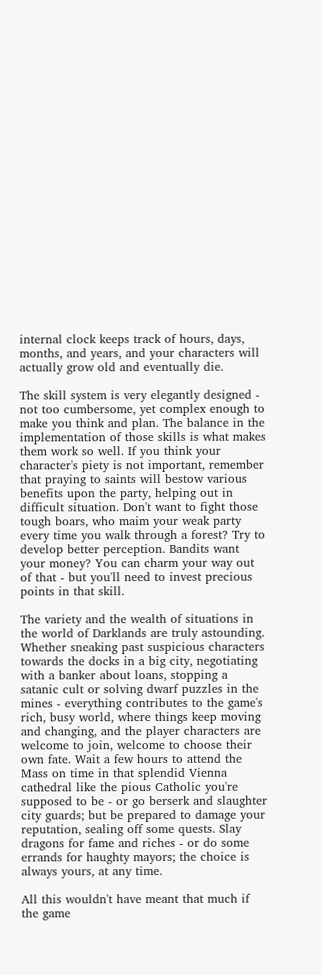internal clock keeps track of hours, days, months, and years, and your characters will actually grow old and eventually die.

The skill system is very elegantly designed - not too cumbersome, yet complex enough to make you think and plan. The balance in the implementation of those skills is what makes them work so well. If you think your character's piety is not important, remember that praying to saints will bestow various benefits upon the party, helping out in difficult situation. Don't want to fight those tough boars, who maim your weak party every time you walk through a forest? Try to develop better perception. Bandits want your money? You can charm your way out of that - but you'll need to invest precious points in that skill.

The variety and the wealth of situations in the world of Darklands are truly astounding. Whether sneaking past suspicious characters towards the docks in a big city, negotiating with a banker about loans, stopping a satanic cult or solving dwarf puzzles in the mines - everything contributes to the game's rich, busy world, where things keep moving and changing, and the player characters are welcome to join, welcome to choose their own fate. Wait a few hours to attend the Mass on time in that splendid Vienna cathedral like the pious Catholic you're supposed to be - or go berserk and slaughter city guards; but be prepared to damage your reputation, sealing off some quests. Slay dragons for fame and riches - or do some errands for haughty mayors; the choice is always yours, at any time.

All this wouldn't have meant that much if the game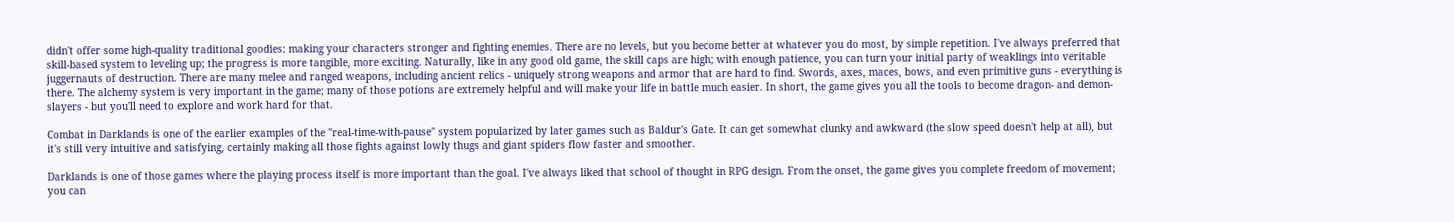didn't offer some high-quality traditional goodies: making your characters stronger and fighting enemies. There are no levels, but you become better at whatever you do most, by simple repetition. I've always preferred that skill-based system to leveling up; the progress is more tangible, more exciting. Naturally, like in any good old game, the skill caps are high; with enough patience, you can turn your initial party of weaklings into veritable juggernauts of destruction. There are many melee and ranged weapons, including ancient relics - uniquely strong weapons and armor that are hard to find. Swords, axes, maces, bows, and even primitive guns - everything is there. The alchemy system is very important in the game; many of those potions are extremely helpful and will make your life in battle much easier. In short, the game gives you all the tools to become dragon- and demon-slayers - but you'll need to explore and work hard for that.

Combat in Darklands is one of the earlier examples of the "real-time-with-pause" system popularized by later games such as Baldur's Gate. It can get somewhat clunky and awkward (the slow speed doesn't help at all), but it's still very intuitive and satisfying, certainly making all those fights against lowly thugs and giant spiders flow faster and smoother.

Darklands is one of those games where the playing process itself is more important than the goal. I've always liked that school of thought in RPG design. From the onset, the game gives you complete freedom of movement; you can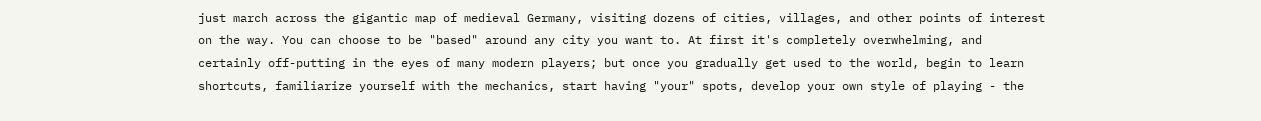just march across the gigantic map of medieval Germany, visiting dozens of cities, villages, and other points of interest on the way. You can choose to be "based" around any city you want to. At first it's completely overwhelming, and certainly off-putting in the eyes of many modern players; but once you gradually get used to the world, begin to learn shortcuts, familiarize yourself with the mechanics, start having "your" spots, develop your own style of playing - the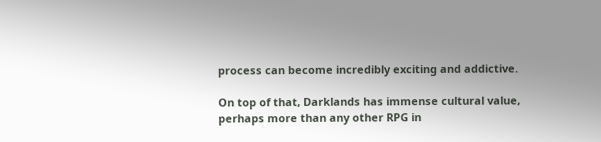process can become incredibly exciting and addictive.

On top of that, Darklands has immense cultural value, perhaps more than any other RPG in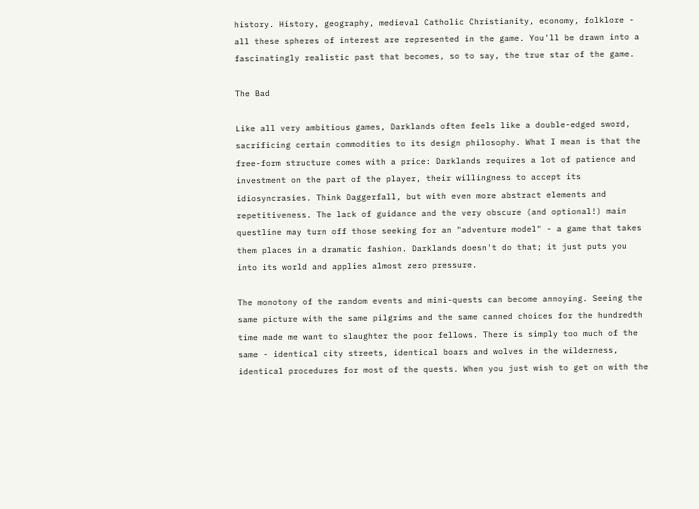history. History, geography, medieval Catholic Christianity, economy, folklore - all these spheres of interest are represented in the game. You'll be drawn into a fascinatingly realistic past that becomes, so to say, the true star of the game.

The Bad

Like all very ambitious games, Darklands often feels like a double-edged sword, sacrificing certain commodities to its design philosophy. What I mean is that the free-form structure comes with a price: Darklands requires a lot of patience and investment on the part of the player, their willingness to accept its idiosyncrasies. Think Daggerfall, but with even more abstract elements and repetitiveness. The lack of guidance and the very obscure (and optional!) main questline may turn off those seeking for an "adventure model" - a game that takes them places in a dramatic fashion. Darklands doesn't do that; it just puts you into its world and applies almost zero pressure.

The monotony of the random events and mini-quests can become annoying. Seeing the same picture with the same pilgrims and the same canned choices for the hundredth time made me want to slaughter the poor fellows. There is simply too much of the same - identical city streets, identical boars and wolves in the wilderness, identical procedures for most of the quests. When you just wish to get on with the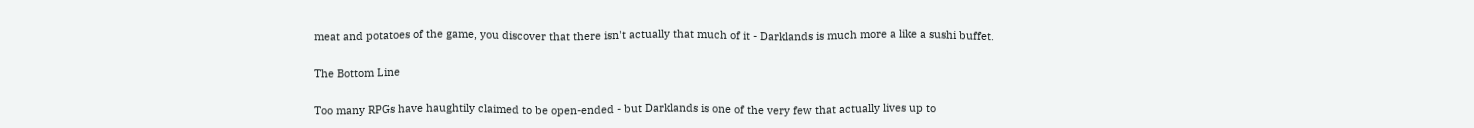meat and potatoes of the game, you discover that there isn't actually that much of it - Darklands is much more a like a sushi buffet.

The Bottom Line

Too many RPGs have haughtily claimed to be open-ended - but Darklands is one of the very few that actually lives up to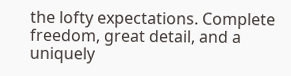the lofty expectations. Complete freedom, great detail, and a uniquely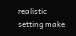realistic setting make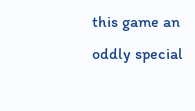this game an oddly special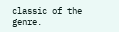classic of the genre.